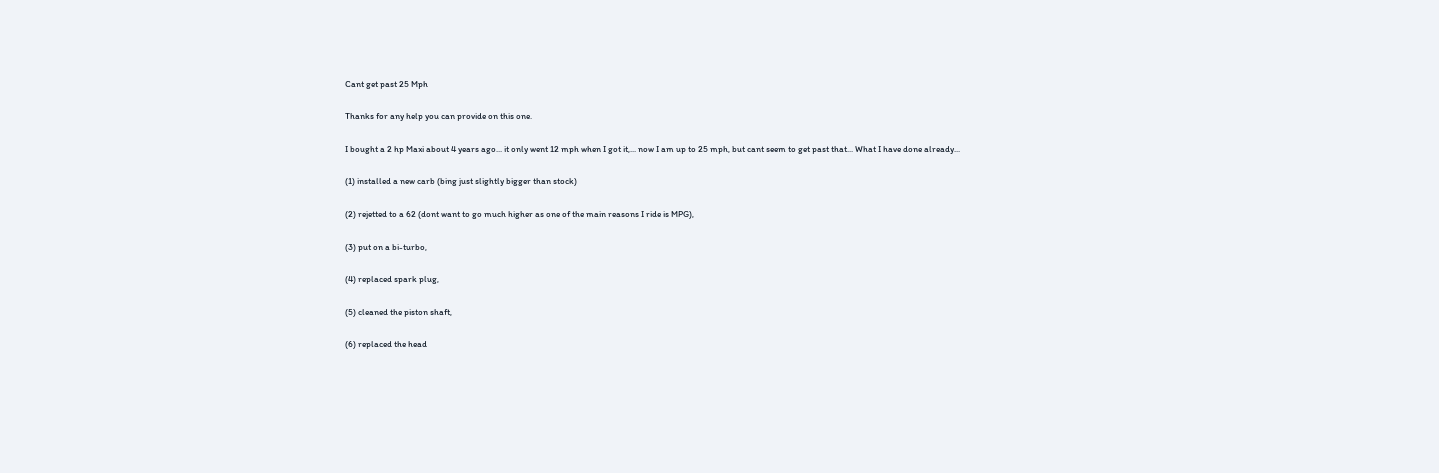Cant get past 25 Mph

Thanks for any help you can provide on this one.

I bought a 2 hp Maxi about 4 years ago... it only went 12 mph when I got it,... now I am up to 25 mph, but cant seem to get past that... What I have done already...

(1) installed a new carb (bing just slightly bigger than stock)

(2) rejetted to a 62 (dont want to go much higher as one of the main reasons I ride is MPG),

(3) put on a bi-turbo,

(4) replaced spark plug,

(5) cleaned the piston shaft,

(6) replaced the head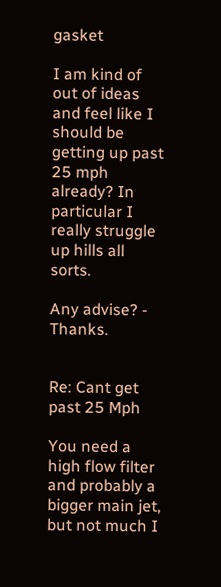gasket

I am kind of out of ideas and feel like I should be getting up past 25 mph already? In particular I really struggle up hills all sorts.

Any advise? - Thanks.


Re: Cant get past 25 Mph

You need a high flow filter and probably a bigger main jet, but not much I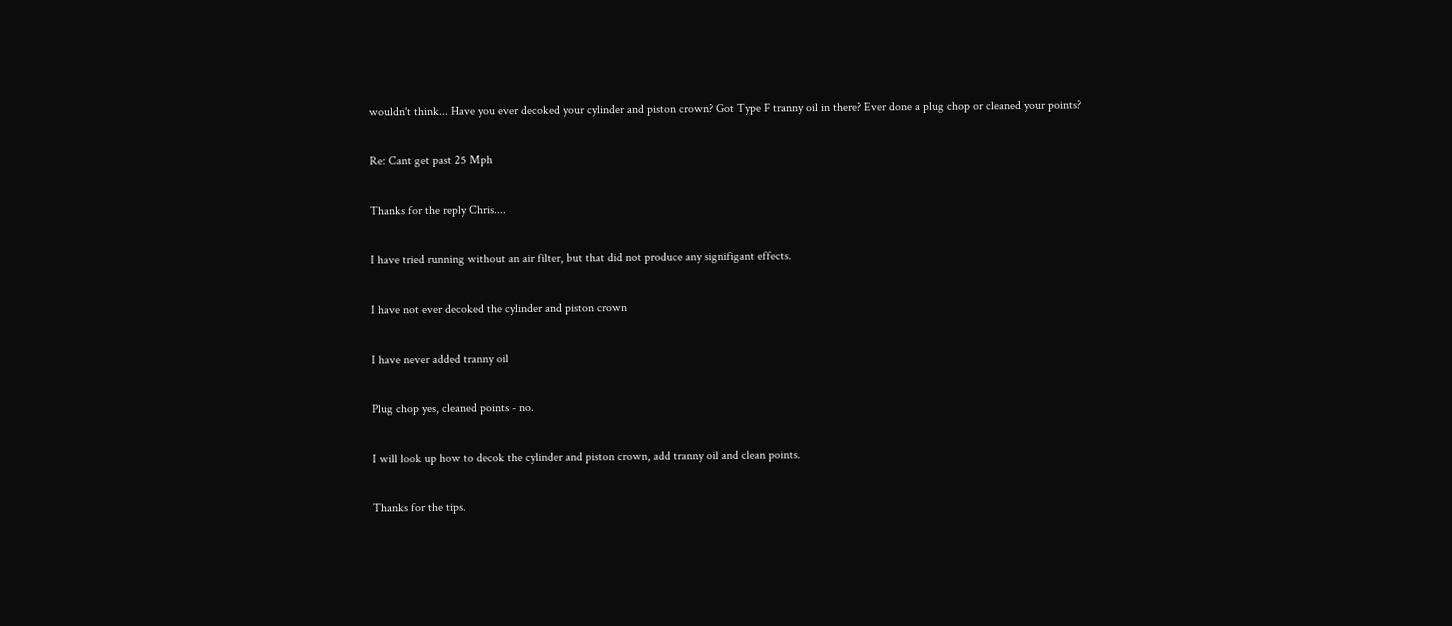wouldn't think... Have you ever decoked your cylinder and piston crown? Got Type F tranny oil in there? Ever done a plug chop or cleaned your points?

Re: Cant get past 25 Mph

Thanks for the reply Chris....

I have tried running without an air filter, but that did not produce any signifigant effects.

I have not ever decoked the cylinder and piston crown

I have never added tranny oil

Plug chop yes, cleaned points - no.

I will look up how to decok the cylinder and piston crown, add tranny oil and clean points.

Thanks for the tips.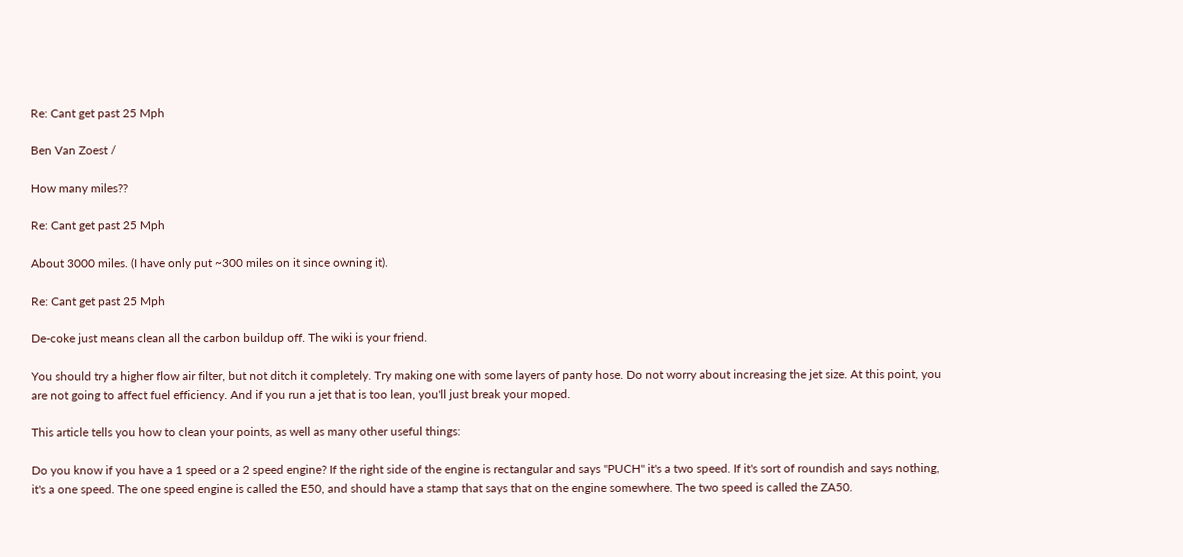Re: Cant get past 25 Mph

Ben Van Zoest /

How many miles??

Re: Cant get past 25 Mph

About 3000 miles. (I have only put ~300 miles on it since owning it).

Re: Cant get past 25 Mph

De-coke just means clean all the carbon buildup off. The wiki is your friend.

You should try a higher flow air filter, but not ditch it completely. Try making one with some layers of panty hose. Do not worry about increasing the jet size. At this point, you are not going to affect fuel efficiency. And if you run a jet that is too lean, you'll just break your moped.

This article tells you how to clean your points, as well as many other useful things:

Do you know if you have a 1 speed or a 2 speed engine? If the right side of the engine is rectangular and says "PUCH" it's a two speed. If it's sort of roundish and says nothing, it's a one speed. The one speed engine is called the E50, and should have a stamp that says that on the engine somewhere. The two speed is called the ZA50.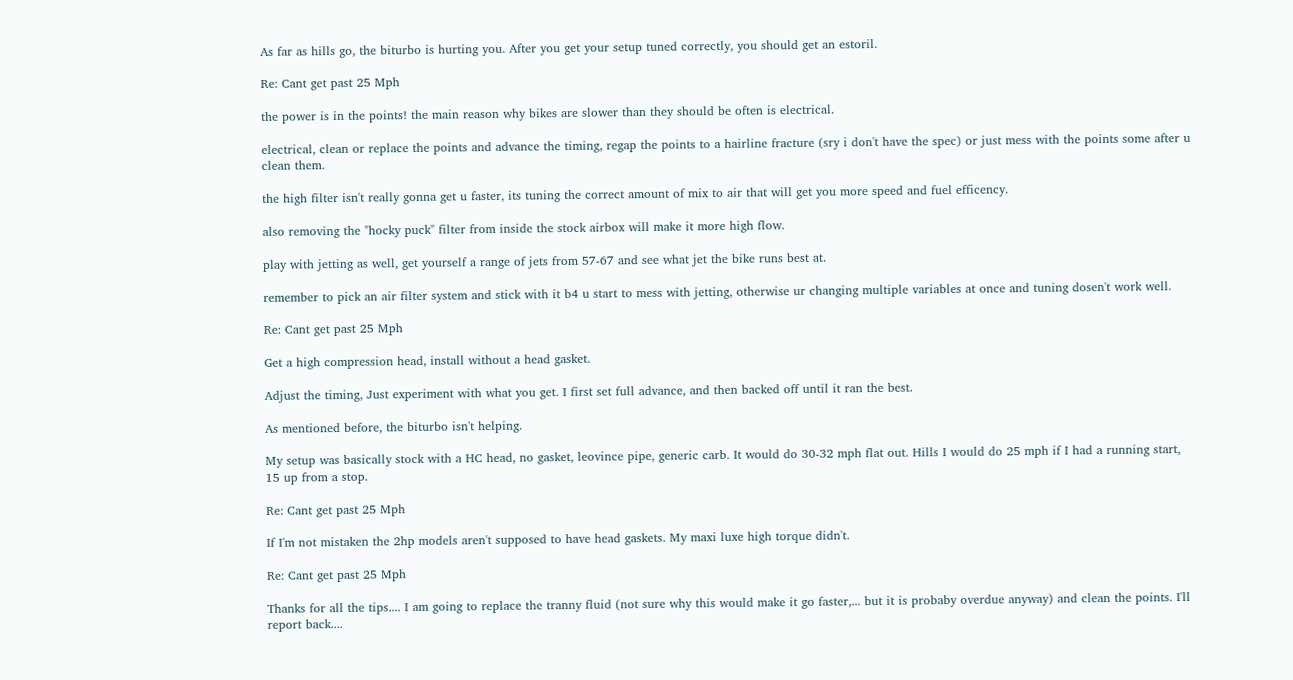As far as hills go, the biturbo is hurting you. After you get your setup tuned correctly, you should get an estoril.

Re: Cant get past 25 Mph

the power is in the points! the main reason why bikes are slower than they should be often is electrical.

electrical, clean or replace the points and advance the timing, regap the points to a hairline fracture (sry i don't have the spec) or just mess with the points some after u clean them.

the high filter isn't really gonna get u faster, its tuning the correct amount of mix to air that will get you more speed and fuel efficency.

also removing the "hocky puck" filter from inside the stock airbox will make it more high flow.

play with jetting as well, get yourself a range of jets from 57-67 and see what jet the bike runs best at.

remember to pick an air filter system and stick with it b4 u start to mess with jetting, otherwise ur changing multiple variables at once and tuning dosen't work well.

Re: Cant get past 25 Mph

Get a high compression head, install without a head gasket.

Adjust the timing, Just experiment with what you get. I first set full advance, and then backed off until it ran the best.

As mentioned before, the biturbo isn't helping.

My setup was basically stock with a HC head, no gasket, leovince pipe, generic carb. It would do 30-32 mph flat out. Hills I would do 25 mph if I had a running start, 15 up from a stop.

Re: Cant get past 25 Mph

If I'm not mistaken the 2hp models aren't supposed to have head gaskets. My maxi luxe high torque didn't.

Re: Cant get past 25 Mph

Thanks for all the tips.... I am going to replace the tranny fluid (not sure why this would make it go faster,... but it is probaby overdue anyway) and clean the points. I'll report back....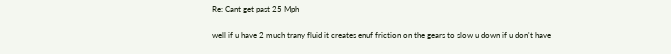Re: Cant get past 25 Mph

well if u have 2 much trany fluid it creates enuf friction on the gears to slow u down if u don't have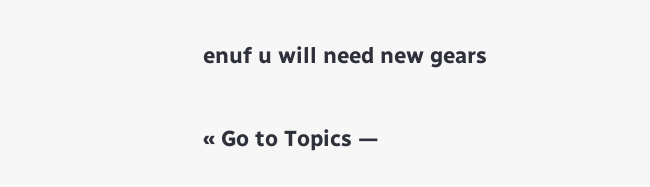enuf u will need new gears

« Go to Topics —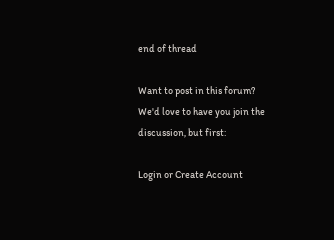end of thread

Want to post in this forum? We'd love to have you join the discussion, but first:

Login or Create Account